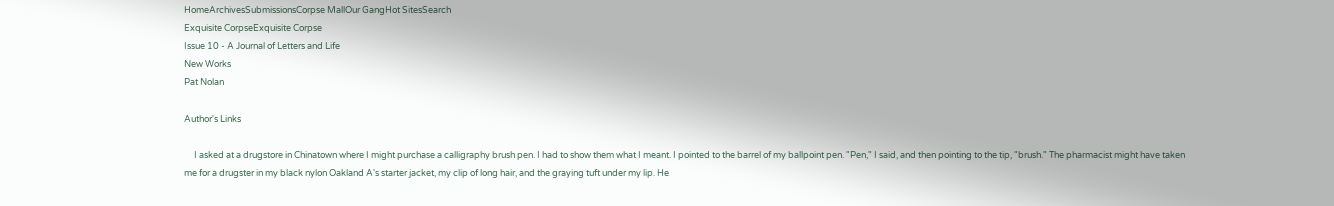HomeArchivesSubmissionsCorpse MallOur GangHot SitesSearch
Exquisite CorpseExquisite Corpse
Issue 10 - A Journal of Letters and Life
New Works
Pat Nolan

Author's Links

     I asked at a drugstore in Chinatown where I might purchase a calligraphy brush pen. I had to show them what I meant. I pointed to the barrel of my ballpoint pen. "Pen," I said, and then pointing to the tip, "brush." The pharmacist might have taken me for a drugster in my black nylon Oakland A's starter jacket, my clip of long hair, and the graying tuft under my lip. He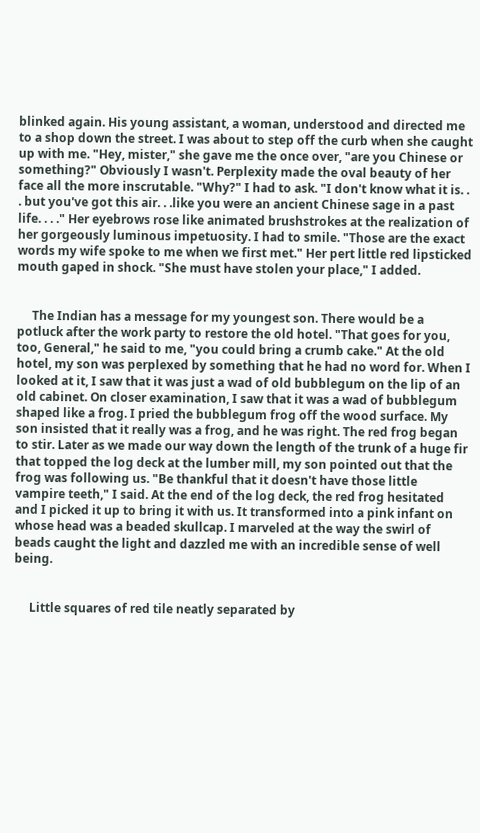blinked again. His young assistant, a woman, understood and directed me to a shop down the street. I was about to step off the curb when she caught up with me. "Hey, mister," she gave me the once over, "are you Chinese or something?" Obviously I wasn't. Perplexity made the oval beauty of her face all the more inscrutable. "Why?" I had to ask. "I don't know what it is. . . but you've got this air. . .like you were an ancient Chinese sage in a past life. . . ." Her eyebrows rose like animated brushstrokes at the realization of her gorgeously luminous impetuosity. I had to smile. "Those are the exact words my wife spoke to me when we first met." Her pert little red lipsticked mouth gaped in shock. "She must have stolen your place," I added.


     The Indian has a message for my youngest son. There would be a potluck after the work party to restore the old hotel. "That goes for you, too, General," he said to me, "you could bring a crumb cake." At the old hotel, my son was perplexed by something that he had no word for. When I looked at it, I saw that it was just a wad of old bubblegum on the lip of an old cabinet. On closer examination, I saw that it was a wad of bubblegum shaped like a frog. I pried the bubblegum frog off the wood surface. My son insisted that it really was a frog, and he was right. The red frog began to stir. Later as we made our way down the length of the trunk of a huge fir that topped the log deck at the lumber mill, my son pointed out that the frog was following us. "Be thankful that it doesn't have those little vampire teeth," I said. At the end of the log deck, the red frog hesitated and I picked it up to bring it with us. It transformed into a pink infant on whose head was a beaded skullcap. I marveled at the way the swirl of beads caught the light and dazzled me with an incredible sense of well being.


     Little squares of red tile neatly separated by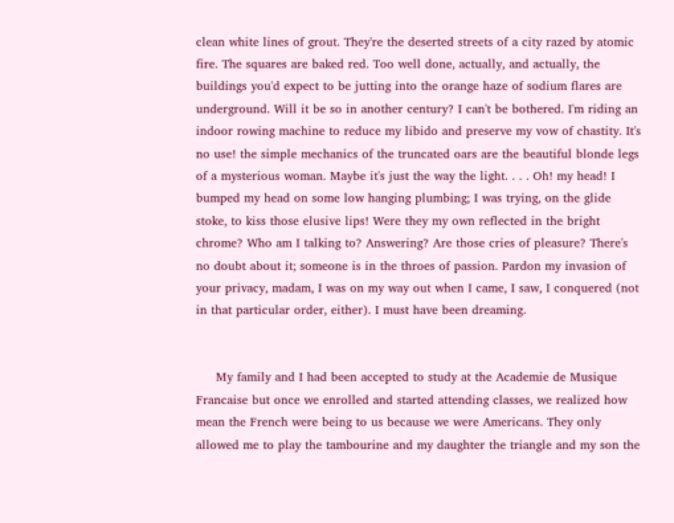clean white lines of grout. They're the deserted streets of a city razed by atomic fire. The squares are baked red. Too well done, actually, and actually, the buildings you'd expect to be jutting into the orange haze of sodium flares are underground. Will it be so in another century? I can't be bothered. I'm riding an indoor rowing machine to reduce my libido and preserve my vow of chastity. It's no use! the simple mechanics of the truncated oars are the beautiful blonde legs of a mysterious woman. Maybe it's just the way the light. . . . Oh! my head! I bumped my head on some low hanging plumbing; I was trying, on the glide stoke, to kiss those elusive lips! Were they my own reflected in the bright chrome? Who am I talking to? Answering? Are those cries of pleasure? There's no doubt about it; someone is in the throes of passion. Pardon my invasion of your privacy, madam, I was on my way out when I came, I saw, I conquered (not in that particular order, either). I must have been dreaming.


     My family and I had been accepted to study at the Academie de Musique Francaise but once we enrolled and started attending classes, we realized how mean the French were being to us because we were Americans. They only allowed me to play the tambourine and my daughter the triangle and my son the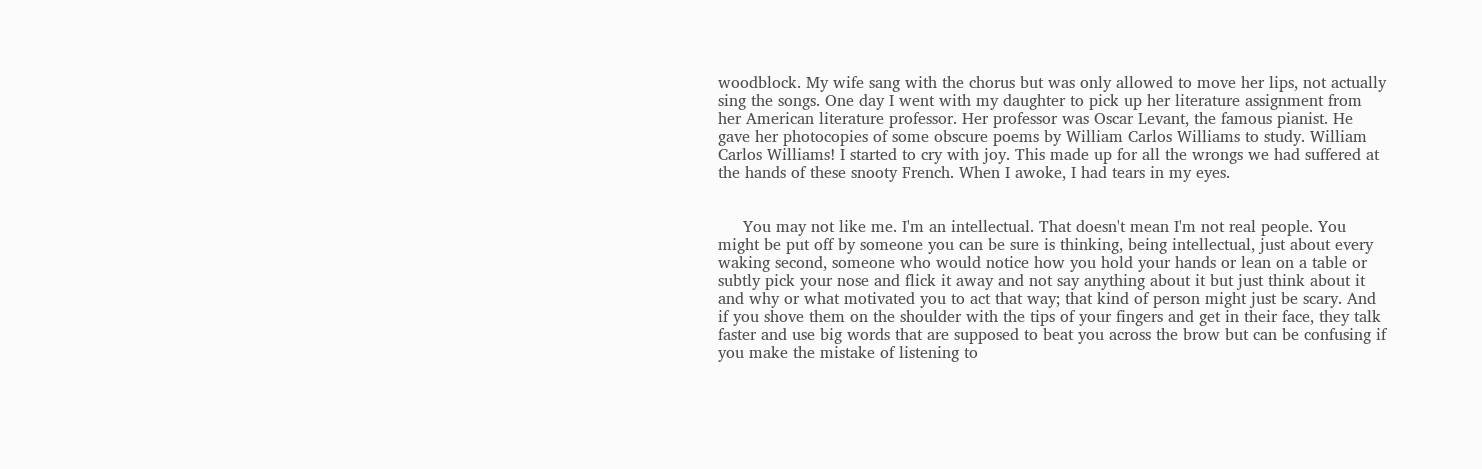woodblock. My wife sang with the chorus but was only allowed to move her lips, not actually sing the songs. One day I went with my daughter to pick up her literature assignment from her American literature professor. Her professor was Oscar Levant, the famous pianist. He gave her photocopies of some obscure poems by William Carlos Williams to study. William Carlos Williams! I started to cry with joy. This made up for all the wrongs we had suffered at the hands of these snooty French. When I awoke, I had tears in my eyes.


     You may not like me. I'm an intellectual. That doesn't mean I'm not real people. You might be put off by someone you can be sure is thinking, being intellectual, just about every waking second, someone who would notice how you hold your hands or lean on a table or subtly pick your nose and flick it away and not say anything about it but just think about it and why or what motivated you to act that way; that kind of person might just be scary. And if you shove them on the shoulder with the tips of your fingers and get in their face, they talk faster and use big words that are supposed to beat you across the brow but can be confusing if you make the mistake of listening to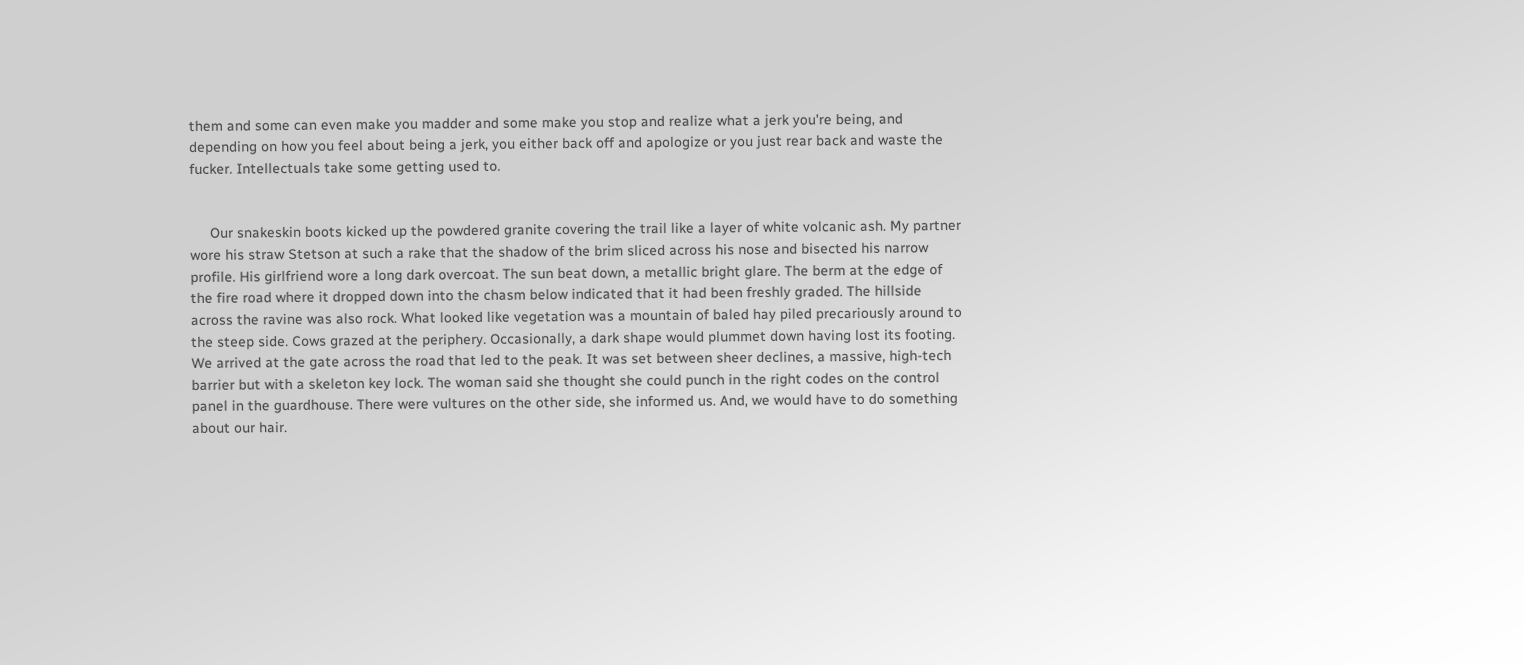them and some can even make you madder and some make you stop and realize what a jerk you're being, and depending on how you feel about being a jerk, you either back off and apologize or you just rear back and waste the fucker. Intellectuals take some getting used to.


     Our snakeskin boots kicked up the powdered granite covering the trail like a layer of white volcanic ash. My partner wore his straw Stetson at such a rake that the shadow of the brim sliced across his nose and bisected his narrow profile. His girlfriend wore a long dark overcoat. The sun beat down, a metallic bright glare. The berm at the edge of the fire road where it dropped down into the chasm below indicated that it had been freshly graded. The hillside across the ravine was also rock. What looked like vegetation was a mountain of baled hay piled precariously around to the steep side. Cows grazed at the periphery. Occasionally, a dark shape would plummet down having lost its footing. We arrived at the gate across the road that led to the peak. It was set between sheer declines, a massive, high-tech barrier but with a skeleton key lock. The woman said she thought she could punch in the right codes on the control panel in the guardhouse. There were vultures on the other side, she informed us. And, we would have to do something about our hair.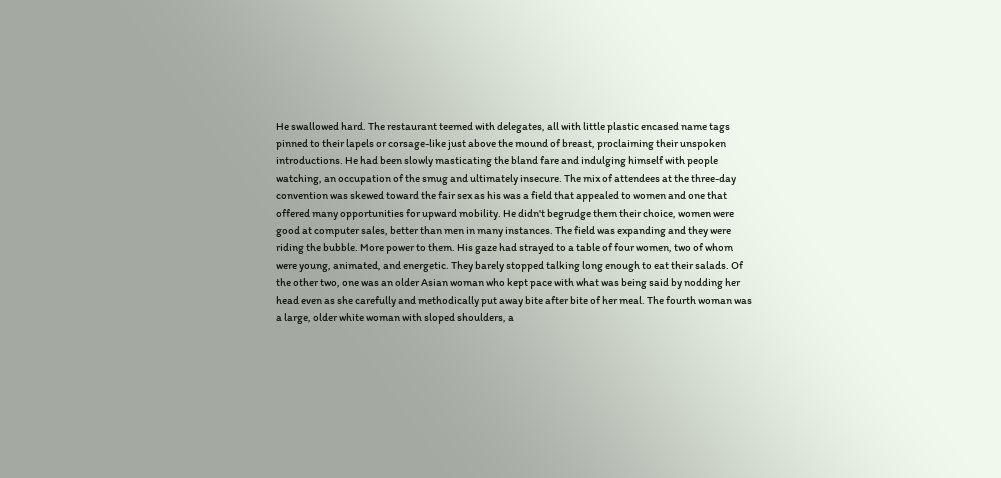He swallowed hard. The restaurant teemed with delegates, all with little plastic encased name tags pinned to their lapels or corsage-like just above the mound of breast, proclaiming their unspoken introductions. He had been slowly masticating the bland fare and indulging himself with people watching, an occupation of the smug and ultimately insecure. The mix of attendees at the three-day convention was skewed toward the fair sex as his was a field that appealed to women and one that offered many opportunities for upward mobility. He didn't begrudge them their choice, women were good at computer sales, better than men in many instances. The field was expanding and they were riding the bubble. More power to them. His gaze had strayed to a table of four women, two of whom were young, animated, and energetic. They barely stopped talking long enough to eat their salads. Of the other two, one was an older Asian woman who kept pace with what was being said by nodding her head even as she carefully and methodically put away bite after bite of her meal. The fourth woman was a large, older white woman with sloped shoulders, a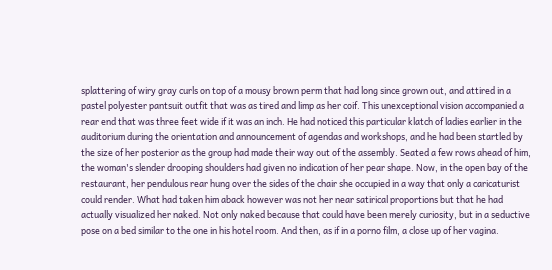splattering of wiry gray curls on top of a mousy brown perm that had long since grown out, and attired in a pastel polyester pantsuit outfit that was as tired and limp as her coif. This unexceptional vision accompanied a rear end that was three feet wide if it was an inch. He had noticed this particular klatch of ladies earlier in the auditorium during the orientation and announcement of agendas and workshops, and he had been startled by the size of her posterior as the group had made their way out of the assembly. Seated a few rows ahead of him, the woman's slender drooping shoulders had given no indication of her pear shape. Now, in the open bay of the restaurant, her pendulous rear hung over the sides of the chair she occupied in a way that only a caricaturist could render. What had taken him aback however was not her near satirical proportions but that he had actually visualized her naked. Not only naked because that could have been merely curiosity, but in a seductive pose on a bed similar to the one in his hotel room. And then, as if in a porno film, a close up of her vagina.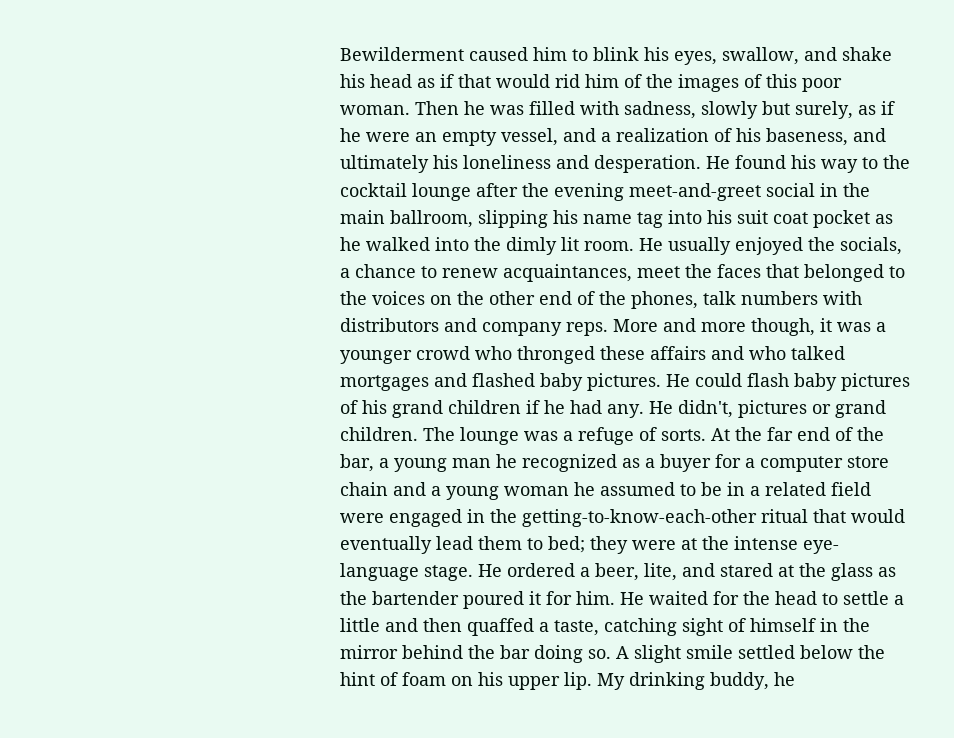Bewilderment caused him to blink his eyes, swallow, and shake his head as if that would rid him of the images of this poor woman. Then he was filled with sadness, slowly but surely, as if he were an empty vessel, and a realization of his baseness, and ultimately his loneliness and desperation. He found his way to the cocktail lounge after the evening meet-and-greet social in the main ballroom, slipping his name tag into his suit coat pocket as he walked into the dimly lit room. He usually enjoyed the socials, a chance to renew acquaintances, meet the faces that belonged to the voices on the other end of the phones, talk numbers with distributors and company reps. More and more though, it was a younger crowd who thronged these affairs and who talked mortgages and flashed baby pictures. He could flash baby pictures of his grand children if he had any. He didn't, pictures or grand children. The lounge was a refuge of sorts. At the far end of the bar, a young man he recognized as a buyer for a computer store chain and a young woman he assumed to be in a related field were engaged in the getting-to-know-each-other ritual that would eventually lead them to bed; they were at the intense eye-language stage. He ordered a beer, lite, and stared at the glass as the bartender poured it for him. He waited for the head to settle a little and then quaffed a taste, catching sight of himself in the mirror behind the bar doing so. A slight smile settled below the hint of foam on his upper lip. My drinking buddy, he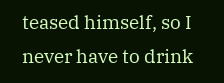teased himself, so I never have to drink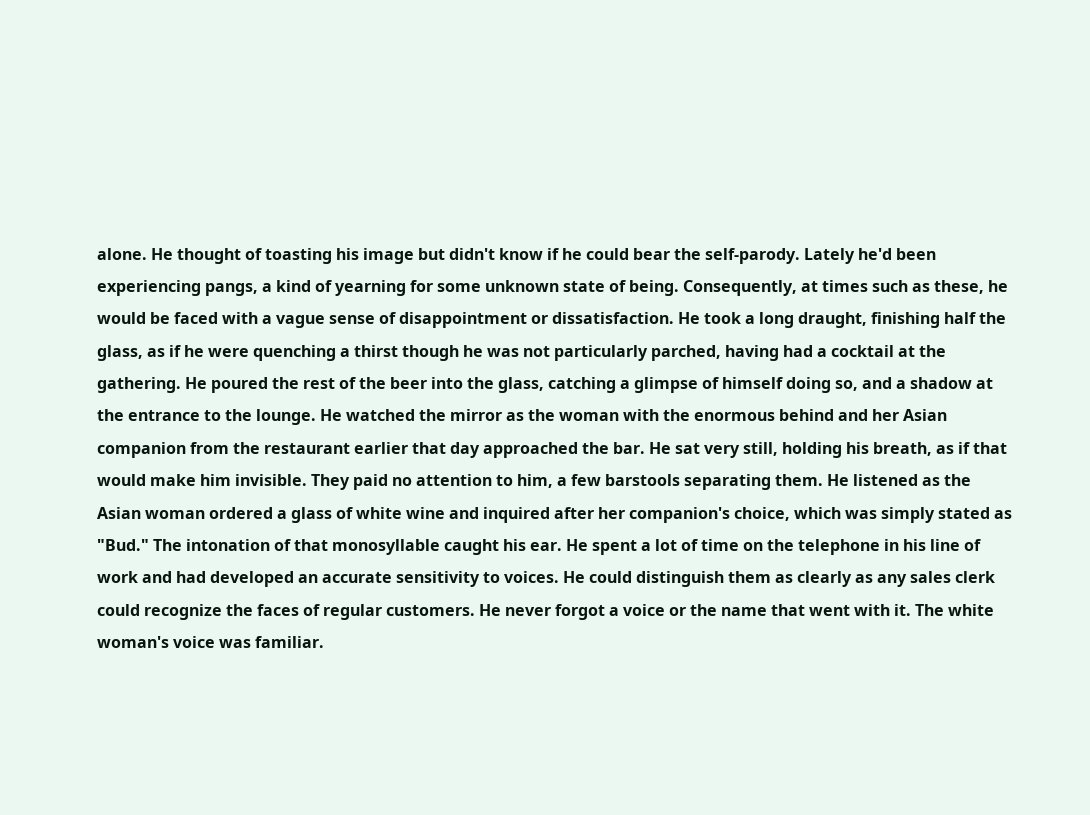alone. He thought of toasting his image but didn't know if he could bear the self-parody. Lately he'd been experiencing pangs, a kind of yearning for some unknown state of being. Consequently, at times such as these, he would be faced with a vague sense of disappointment or dissatisfaction. He took a long draught, finishing half the glass, as if he were quenching a thirst though he was not particularly parched, having had a cocktail at the gathering. He poured the rest of the beer into the glass, catching a glimpse of himself doing so, and a shadow at the entrance to the lounge. He watched the mirror as the woman with the enormous behind and her Asian companion from the restaurant earlier that day approached the bar. He sat very still, holding his breath, as if that would make him invisible. They paid no attention to him, a few barstools separating them. He listened as the Asian woman ordered a glass of white wine and inquired after her companion's choice, which was simply stated as "Bud." The intonation of that monosyllable caught his ear. He spent a lot of time on the telephone in his line of work and had developed an accurate sensitivity to voices. He could distinguish them as clearly as any sales clerk could recognize the faces of regular customers. He never forgot a voice or the name that went with it. The white woman's voice was familiar.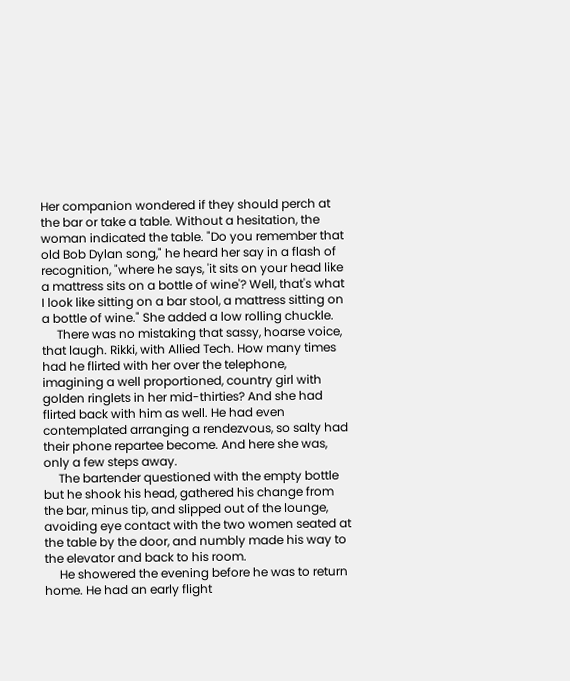Her companion wondered if they should perch at the bar or take a table. Without a hesitation, the woman indicated the table. "Do you remember that old Bob Dylan song," he heard her say in a flash of recognition, "where he says, 'it sits on your head like a mattress sits on a bottle of wine'? Well, that's what I look like sitting on a bar stool, a mattress sitting on a bottle of wine." She added a low rolling chuckle.
     There was no mistaking that sassy, hoarse voice, that laugh. Rikki, with Allied Tech. How many times had he flirted with her over the telephone, imagining a well proportioned, country girl with golden ringlets in her mid-thirties? And she had flirted back with him as well. He had even contemplated arranging a rendezvous, so salty had their phone repartee become. And here she was, only a few steps away.
     The bartender questioned with the empty bottle but he shook his head, gathered his change from the bar, minus tip, and slipped out of the lounge, avoiding eye contact with the two women seated at the table by the door, and numbly made his way to the elevator and back to his room.
     He showered the evening before he was to return home. He had an early flight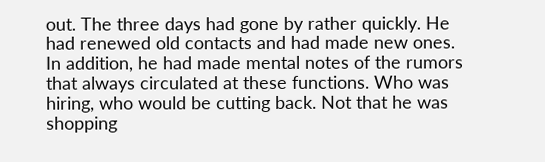out. The three days had gone by rather quickly. He had renewed old contacts and had made new ones. In addition, he had made mental notes of the rumors that always circulated at these functions. Who was hiring, who would be cutting back. Not that he was shopping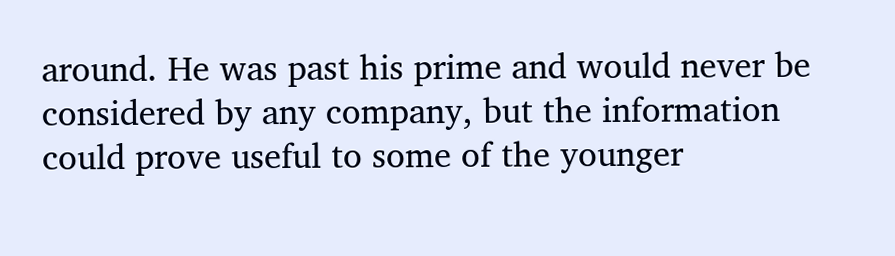around. He was past his prime and would never be considered by any company, but the information could prove useful to some of the younger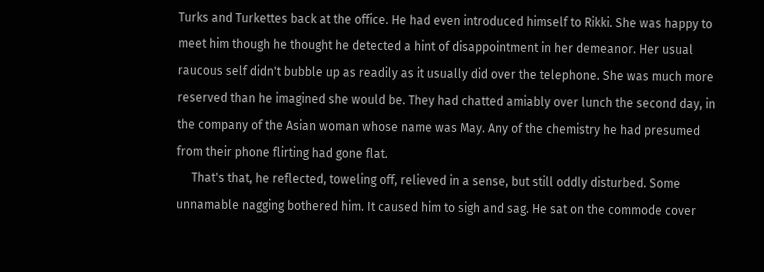Turks and Turkettes back at the office. He had even introduced himself to Rikki. She was happy to meet him though he thought he detected a hint of disappointment in her demeanor. Her usual raucous self didn't bubble up as readily as it usually did over the telephone. She was much more reserved than he imagined she would be. They had chatted amiably over lunch the second day, in the company of the Asian woman whose name was May. Any of the chemistry he had presumed from their phone flirting had gone flat.
     That's that, he reflected, toweling off, relieved in a sense, but still oddly disturbed. Some unnamable nagging bothered him. It caused him to sigh and sag. He sat on the commode cover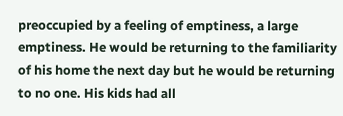preoccupied by a feeling of emptiness, a large emptiness. He would be returning to the familiarity of his home the next day but he would be returning to no one. His kids had all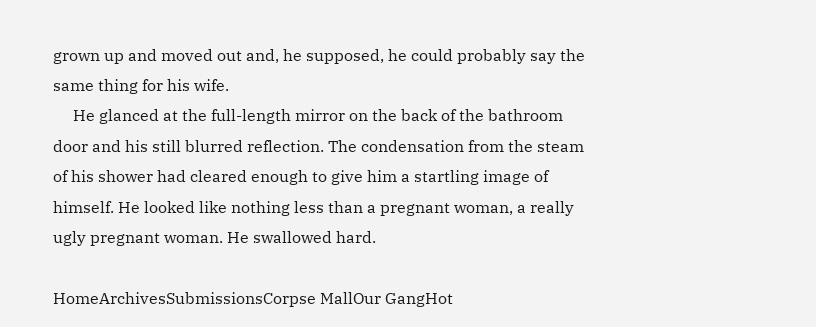grown up and moved out and, he supposed, he could probably say the same thing for his wife.
     He glanced at the full-length mirror on the back of the bathroom door and his still blurred reflection. The condensation from the steam of his shower had cleared enough to give him a startling image of himself. He looked like nothing less than a pregnant woman, a really ugly pregnant woman. He swallowed hard.

HomeArchivesSubmissionsCorpse MallOur GangHot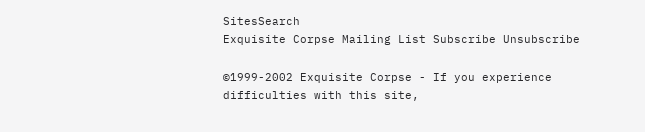SitesSearch
Exquisite Corpse Mailing List Subscribe Unsubscribe

©1999-2002 Exquisite Corpse - If you experience difficulties with this site,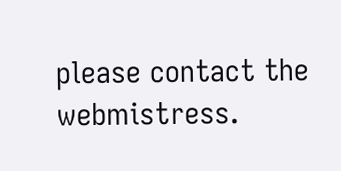please contact the webmistress.